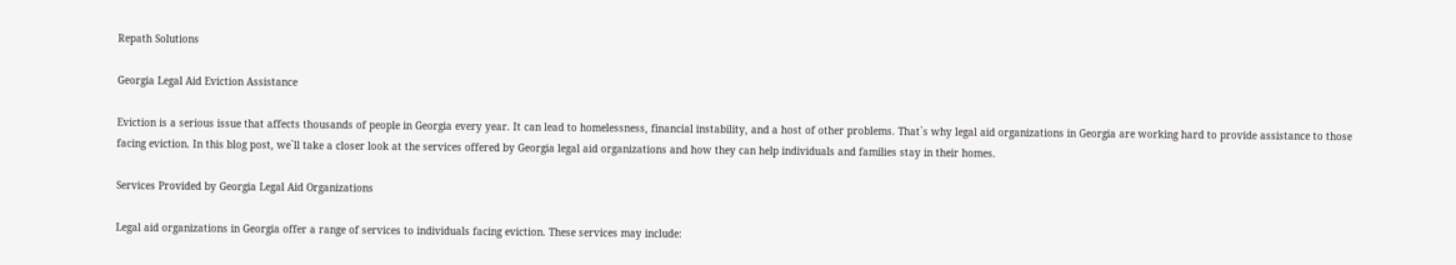Repath Solutions

Georgia Legal Aid Eviction Assistance

Eviction is a serious issue that affects thousands of people in Georgia every year. It can lead to homelessness, financial instability, and a host of other problems. That`s why legal aid organizations in Georgia are working hard to provide assistance to those facing eviction. In this blog post, we`ll take a closer look at the services offered by Georgia legal aid organizations and how they can help individuals and families stay in their homes.

Services Provided by Georgia Legal Aid Organizations

Legal aid organizations in Georgia offer a range of services to individuals facing eviction. These services may include: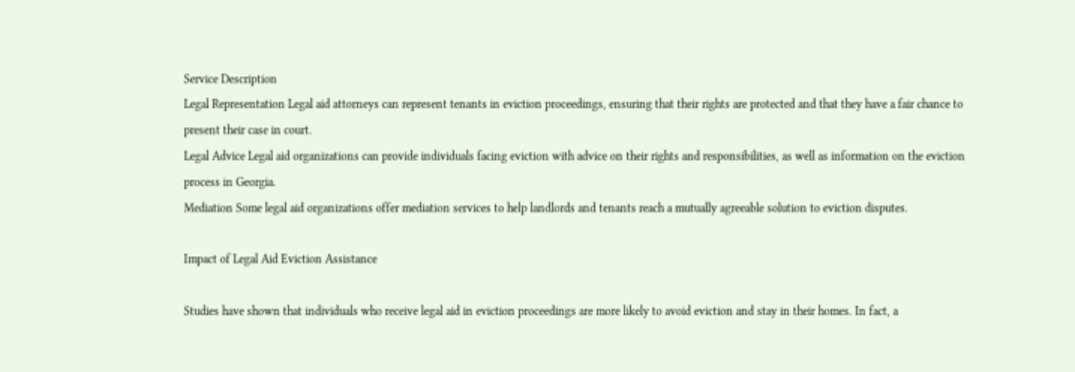Service Description
Legal Representation Legal aid attorneys can represent tenants in eviction proceedings, ensuring that their rights are protected and that they have a fair chance to present their case in court.
Legal Advice Legal aid organizations can provide individuals facing eviction with advice on their rights and responsibilities, as well as information on the eviction process in Georgia.
Mediation Some legal aid organizations offer mediation services to help landlords and tenants reach a mutually agreeable solution to eviction disputes.

Impact of Legal Aid Eviction Assistance

Studies have shown that individuals who receive legal aid in eviction proceedings are more likely to avoid eviction and stay in their homes. In fact, a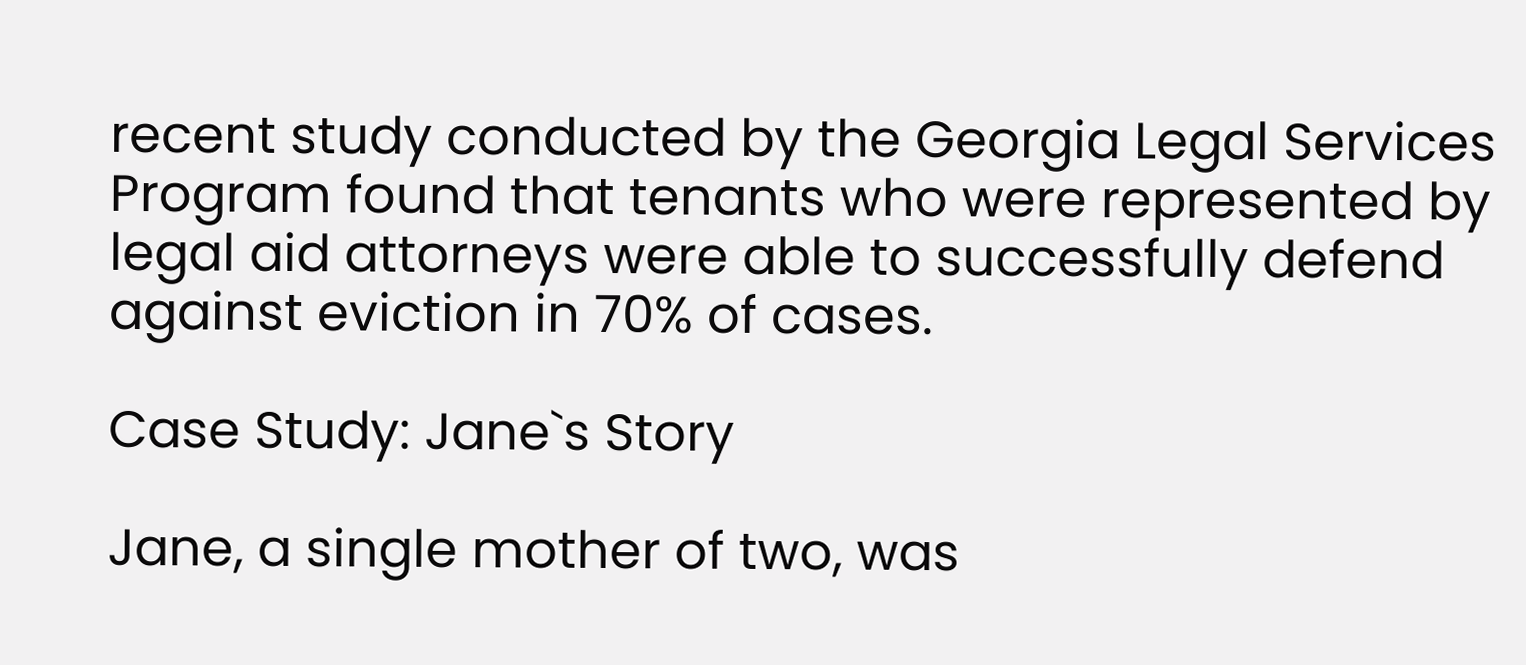recent study conducted by the Georgia Legal Services Program found that tenants who were represented by legal aid attorneys were able to successfully defend against eviction in 70% of cases.

Case Study: Jane`s Story

Jane, a single mother of two, was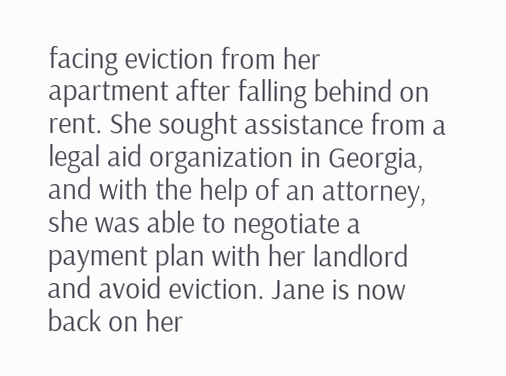facing eviction from her apartment after falling behind on rent. She sought assistance from a legal aid organization in Georgia, and with the help of an attorney, she was able to negotiate a payment plan with her landlord and avoid eviction. Jane is now back on her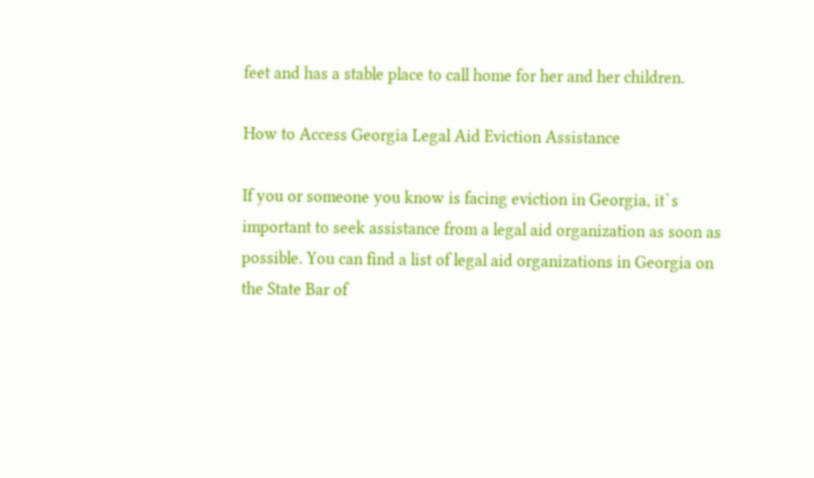feet and has a stable place to call home for her and her children.

How to Access Georgia Legal Aid Eviction Assistance

If you or someone you know is facing eviction in Georgia, it`s important to seek assistance from a legal aid organization as soon as possible. You can find a list of legal aid organizations in Georgia on the State Bar of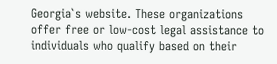Georgia`s website. These organizations offer free or low-cost legal assistance to individuals who qualify based on their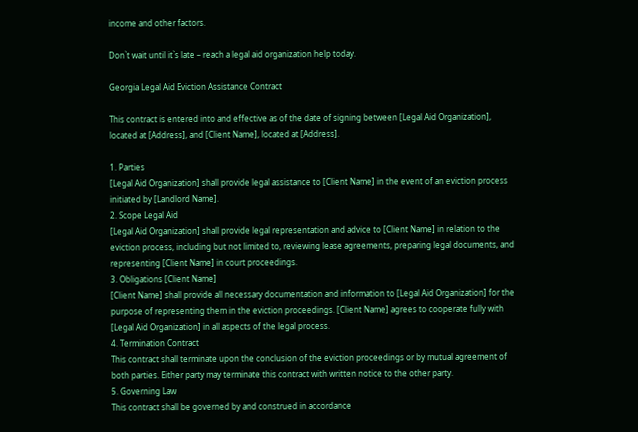income and other factors.

Don`t wait until it`s late – reach a legal aid organization help today.

Georgia Legal Aid Eviction Assistance Contract

This contract is entered into and effective as of the date of signing between [Legal Aid Organization], located at [Address], and [Client Name], located at [Address].

1. Parties
[Legal Aid Organization] shall provide legal assistance to [Client Name] in the event of an eviction process initiated by [Landlord Name].
2. Scope Legal Aid
[Legal Aid Organization] shall provide legal representation and advice to [Client Name] in relation to the eviction process, including but not limited to, reviewing lease agreements, preparing legal documents, and representing [Client Name] in court proceedings.
3. Obligations [Client Name]
[Client Name] shall provide all necessary documentation and information to [Legal Aid Organization] for the purpose of representing them in the eviction proceedings. [Client Name] agrees to cooperate fully with [Legal Aid Organization] in all aspects of the legal process.
4. Termination Contract
This contract shall terminate upon the conclusion of the eviction proceedings or by mutual agreement of both parties. Either party may terminate this contract with written notice to the other party.
5. Governing Law
This contract shall be governed by and construed in accordance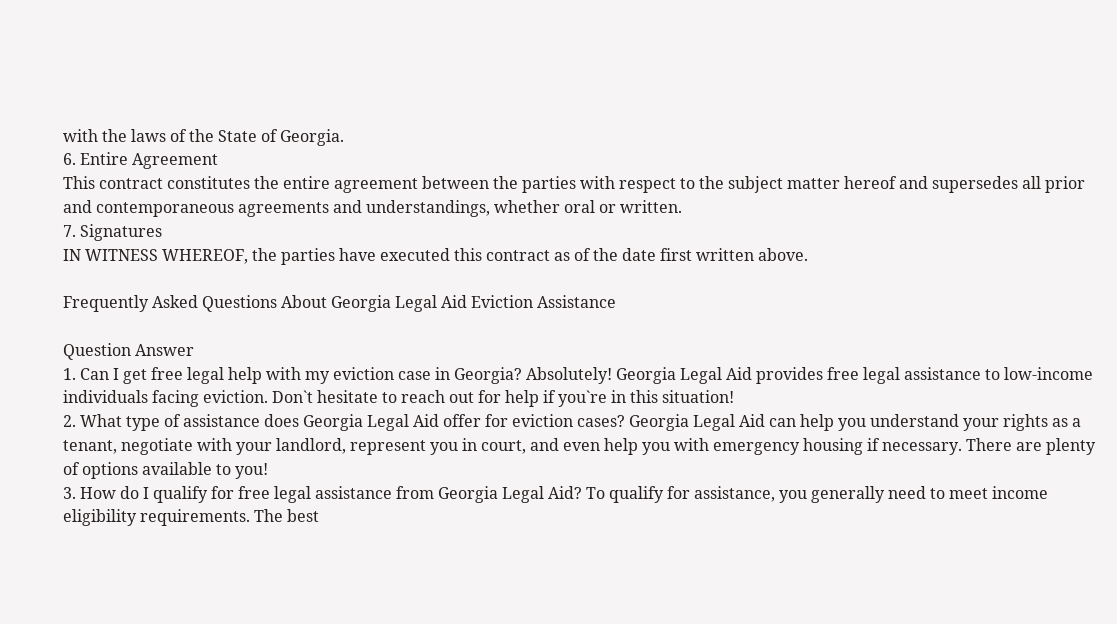with the laws of the State of Georgia.
6. Entire Agreement
This contract constitutes the entire agreement between the parties with respect to the subject matter hereof and supersedes all prior and contemporaneous agreements and understandings, whether oral or written.
7. Signatures
IN WITNESS WHEREOF, the parties have executed this contract as of the date first written above.

Frequently Asked Questions About Georgia Legal Aid Eviction Assistance

Question Answer
1. Can I get free legal help with my eviction case in Georgia? Absolutely! Georgia Legal Aid provides free legal assistance to low-income individuals facing eviction. Don`t hesitate to reach out for help if you`re in this situation!
2. What type of assistance does Georgia Legal Aid offer for eviction cases? Georgia Legal Aid can help you understand your rights as a tenant, negotiate with your landlord, represent you in court, and even help you with emergency housing if necessary. There are plenty of options available to you!
3. How do I qualify for free legal assistance from Georgia Legal Aid? To qualify for assistance, you generally need to meet income eligibility requirements. The best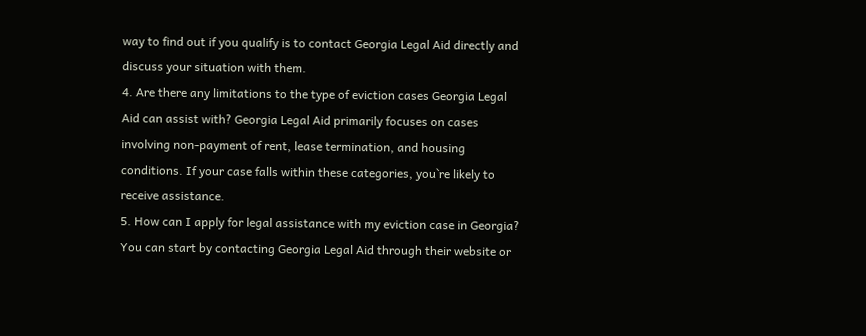way to find out if you qualify is to contact Georgia Legal Aid directly and discuss your situation with them.
4. Are there any limitations to the type of eviction cases Georgia Legal Aid can assist with? Georgia Legal Aid primarily focuses on cases involving non-payment of rent, lease termination, and housing conditions. If your case falls within these categories, you`re likely to receive assistance.
5. How can I apply for legal assistance with my eviction case in Georgia? You can start by contacting Georgia Legal Aid through their website or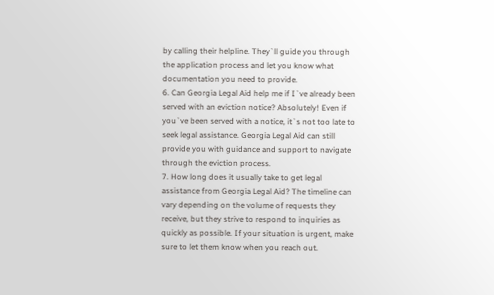by calling their helpline. They`ll guide you through the application process and let you know what documentation you need to provide.
6. Can Georgia Legal Aid help me if I`ve already been served with an eviction notice? Absolutely! Even if you`ve been served with a notice, it`s not too late to seek legal assistance. Georgia Legal Aid can still provide you with guidance and support to navigate through the eviction process.
7. How long does it usually take to get legal assistance from Georgia Legal Aid? The timeline can vary depending on the volume of requests they receive, but they strive to respond to inquiries as quickly as possible. If your situation is urgent, make sure to let them know when you reach out.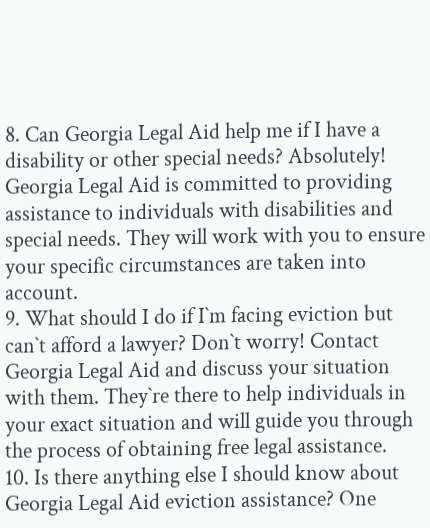8. Can Georgia Legal Aid help me if I have a disability or other special needs? Absolutely! Georgia Legal Aid is committed to providing assistance to individuals with disabilities and special needs. They will work with you to ensure your specific circumstances are taken into account.
9. What should I do if I`m facing eviction but can`t afford a lawyer? Don`t worry! Contact Georgia Legal Aid and discuss your situation with them. They`re there to help individuals in your exact situation and will guide you through the process of obtaining free legal assistance.
10. Is there anything else I should know about Georgia Legal Aid eviction assistance? One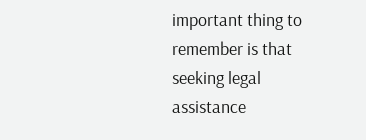important thing to remember is that seeking legal assistance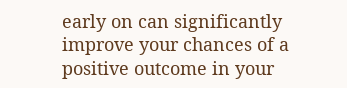early on can significantly improve your chances of a positive outcome in your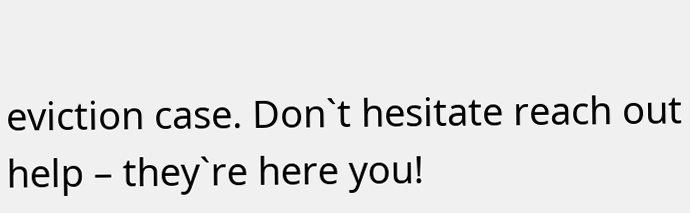eviction case. Don`t hesitate reach out help – they`re here you!